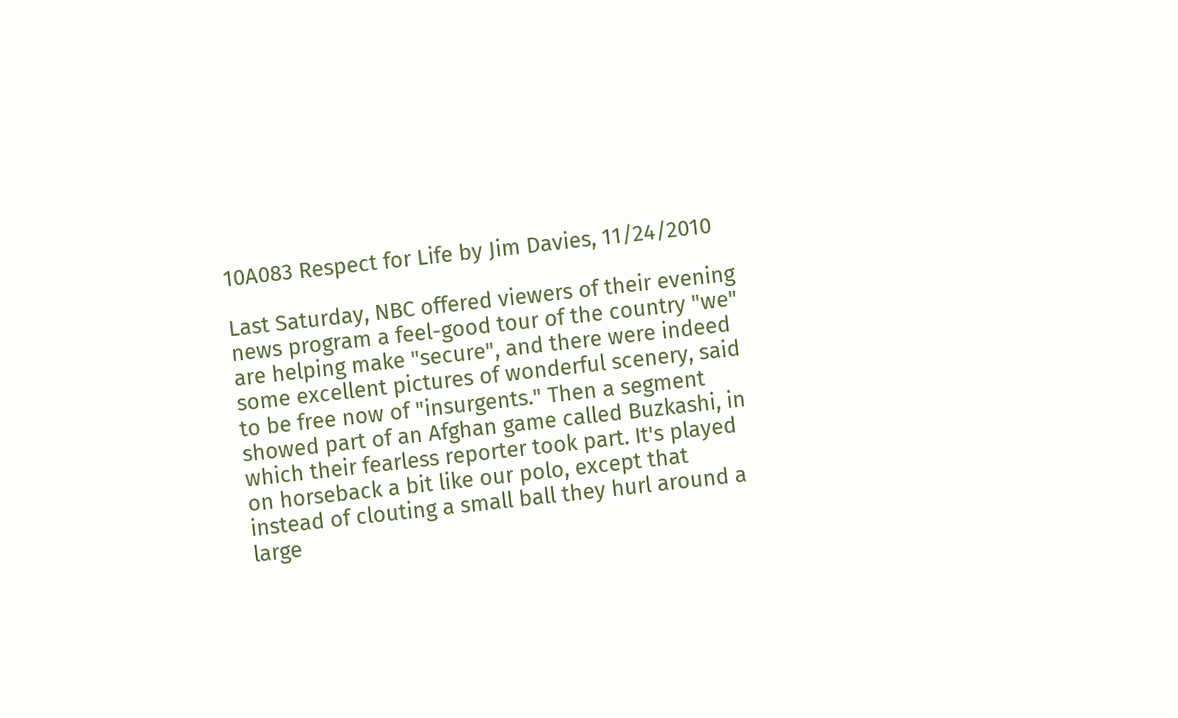10A083 Respect for Life by Jim Davies, 11/24/2010

Last Saturday, NBC offered viewers of their evening news program a feel-good tour of the country "we" are helping make "secure", and there were indeed some excellent pictures of wonderful scenery, said to be free now of "insurgents." Then a segment showed part of an Afghan game called Buzkashi, in which their fearless reporter took part. It's played on horseback a bit like our polo, except that instead of clouting a small ball they hurl around a large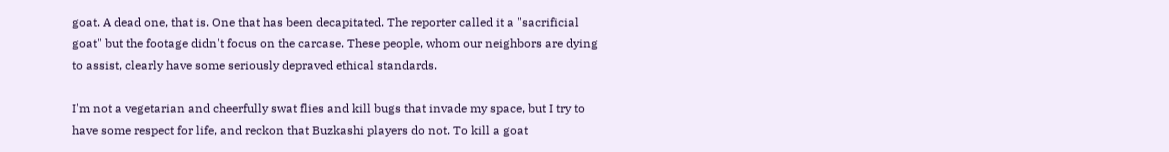goat. A dead one, that is. One that has been decapitated. The reporter called it a "sacrificial goat" but the footage didn't focus on the carcase. These people, whom our neighbors are dying to assist, clearly have some seriously depraved ethical standards.

I'm not a vegetarian and cheerfully swat flies and kill bugs that invade my space, but I try to have some respect for life, and reckon that Buzkashi players do not. To kill a goat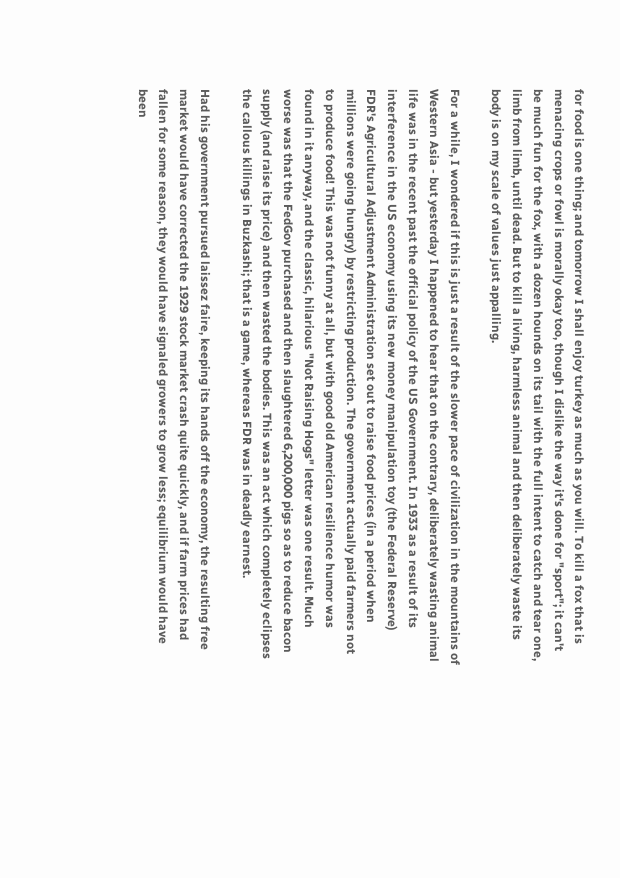for food is one thing; and tomorrow I shall enjoy turkey as much as you will. To kill a fox that is menacing crops or fowl is morally okay too, though I dislike the way it's done for "sport"; it can't be much fun for the fox, with a dozen hounds on its tail with the full intent to catch and tear one, limb from limb, until dead. But to kill a living, harmless animal and then deliberately waste its body is on my scale of values just appalling.

For a while, I wondered if this is just a result of the slower pace of civilization in the mountains of Western Asia - but yesterday I happened to hear that on the contrary, deliberately wasting animal life was in the recent past the official policy of the US Government. In 1933 as a result of its interference in the US economy using its new money manipulation toy (the Federal Reserve) FDR's Agricultural Adjustment Administration set out to raise food prices (in a period when millions were going hungry) by restricting production. The government actually paid farmers not to produce food! This was not funny at all, but with good old American resilience humor was found in it anyway, and the classic, hilarious "Not Raising Hogs" letter was one result. Much worse was that the FedGov purchased and then slaughtered 6,200,000 pigs so as to reduce bacon supply (and raise its price) and then wasted the bodies. This was an act which completely eclipses the callous killings in Buzkashi; that is a game, whereas FDR was in deadly earnest.

Had his government pursued laissez faire, keeping its hands off the economy, the resulting free market would have corrected the 1929 stock market crash quite quickly, and if farm prices had fallen for some reason, they would have signaled growers to grow less; equilibrium would have been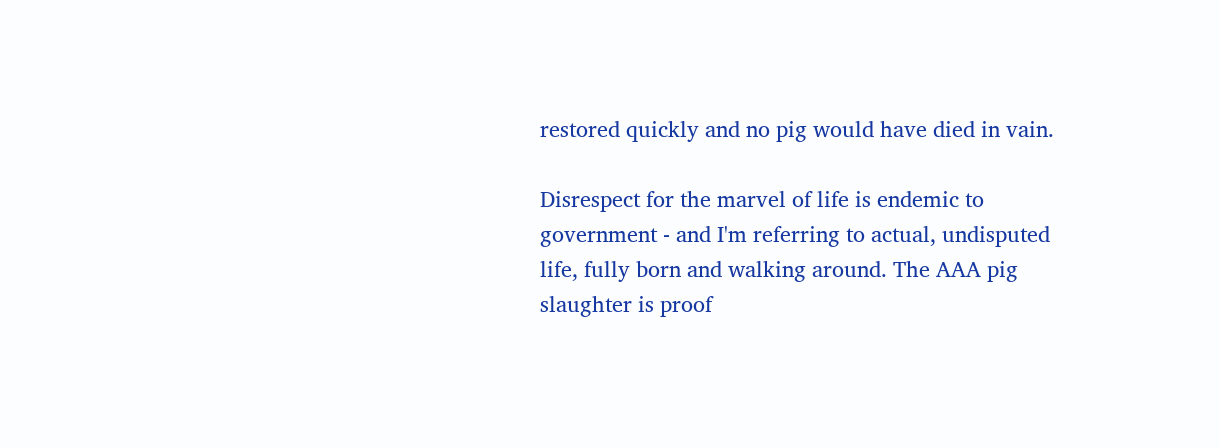restored quickly and no pig would have died in vain.

Disrespect for the marvel of life is endemic to government - and I'm referring to actual, undisputed life, fully born and walking around. The AAA pig slaughter is proof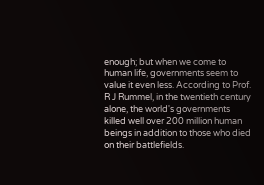enough; but when we come to human life, governments seem to value it even less. According to Prof. R J Rummel, in the twentieth century alone, the world's governments killed well over 200 million human beings in addition to those who died on their battlefields.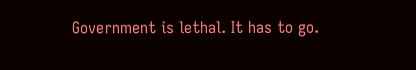Government is lethal. It has to go.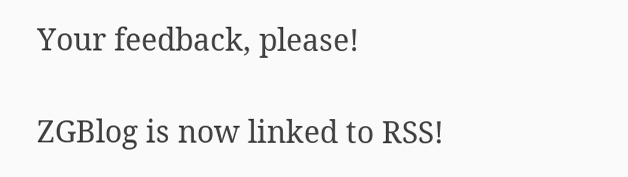Your feedback, please!

ZGBlog is now linked to RSS!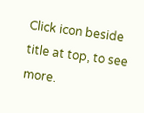Click icon beside title at top, to see more.